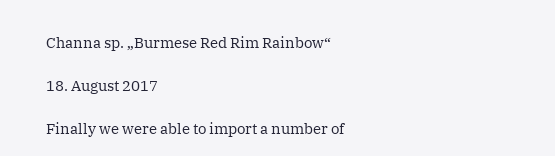Channa sp. „Burmese Red Rim Rainbow“

18. August 2017

Finally we were able to import a number of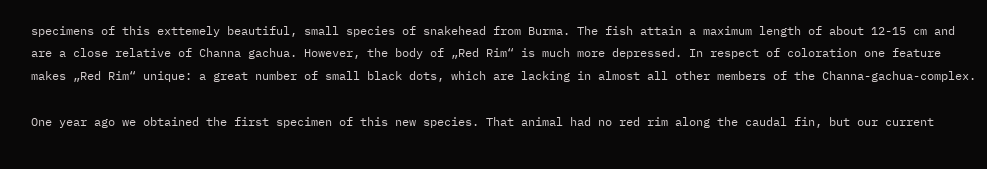specimens of this exttemely beautiful, small species of snakehead from Burma. The fish attain a maximum length of about 12-15 cm and are a close relative of Channa gachua. However, the body of „Red Rim“ is much more depressed. In respect of coloration one feature makes „Red Rim“ unique: a great number of small black dots, which are lacking in almost all other members of the Channa-gachua-complex.

One year ago we obtained the first specimen of this new species. That animal had no red rim along the caudal fin, but our current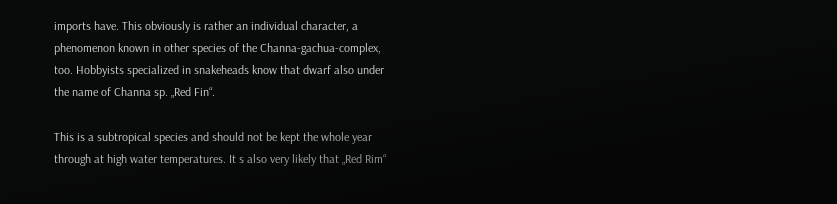imports have. This obviously is rather an individual character, a phenomenon known in other species of the Channa-gachua-complex, too. Hobbyists specialized in snakeheads know that dwarf also under the name of Channa sp. „Red Fin“.

This is a subtropical species and should not be kept the whole year through at high water temperatures. It s also very likely that „Red Rim“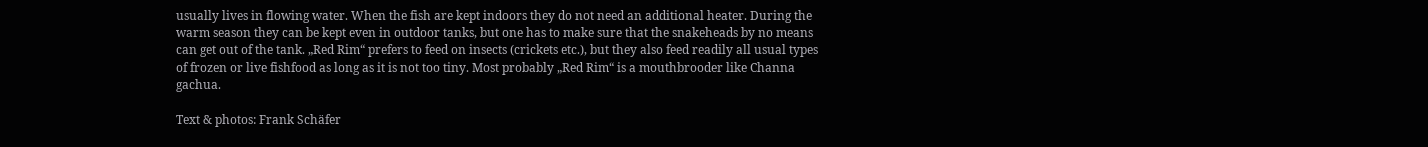usually lives in flowing water. When the fish are kept indoors they do not need an additional heater. During the warm season they can be kept even in outdoor tanks, but one has to make sure that the snakeheads by no means can get out of the tank. „Red Rim“ prefers to feed on insects (crickets etc.), but they also feed readily all usual types of frozen or live fishfood as long as it is not too tiny. Most probably „Red Rim“ is a mouthbrooder like Channa gachua.

Text & photos: Frank Schäfer